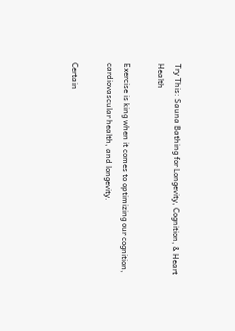Try This: Sauna Bathing for Longevity, Cognition, & Heart Health

Exercise is king when it comes to optimizing our cognition, cardiovascular health, and longevity.

Certain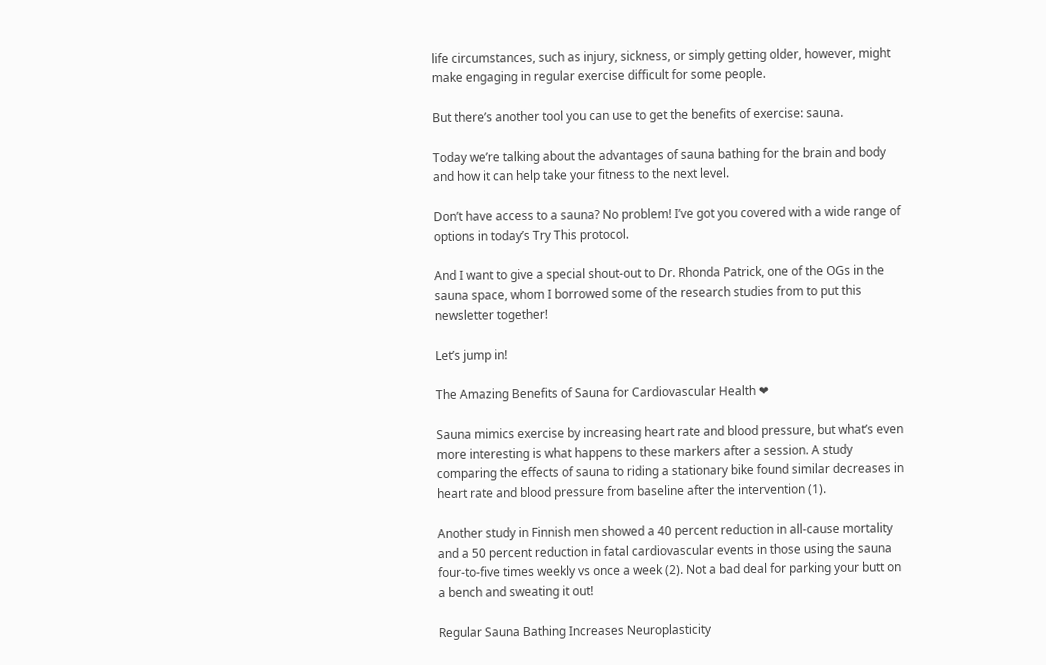life circumstances, such as injury, sickness, or simply getting older, however, might make engaging in regular exercise difficult for some people.

But there’s another tool you can use to get the benefits of exercise: sauna.

Today we’re talking about the advantages of sauna bathing for the brain and body and how it can help take your fitness to the next level.

Don’t have access to a sauna? No problem! I’ve got you covered with a wide range of options in today’s Try This protocol.

And I want to give a special shout-out to Dr. Rhonda Patrick, one of the OGs in the sauna space, whom I borrowed some of the research studies from to put this newsletter together!

Let’s jump in!

The Amazing Benefits of Sauna for Cardiovascular Health ❤

Sauna mimics exercise by increasing heart rate and blood pressure, but what’s even more interesting is what happens to these markers after a session. A study comparing the effects of sauna to riding a stationary bike found similar decreases in heart rate and blood pressure from baseline after the intervention (1).

Another study in Finnish men showed a 40 percent reduction in all-cause mortality and a 50 percent reduction in fatal cardiovascular events in those using the sauna four-to-five times weekly vs once a week (2). Not a bad deal for parking your butt on a bench and sweating it out!

Regular Sauna Bathing Increases Neuroplasticity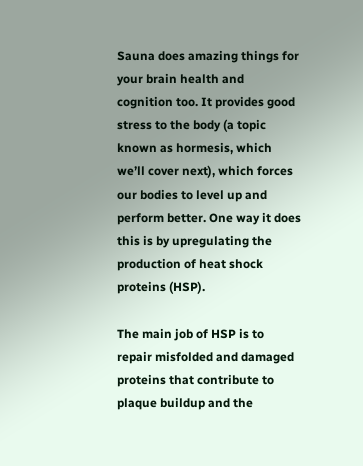Sauna does amazing things for your brain health and cognition too. It provides good stress to the body (a topic known as hormesis, which we’ll cover next), which forces our bodies to level up and perform better. One way it does this is by upregulating the production of heat shock proteins (HSP).

The main job of HSP is to repair misfolded and damaged proteins that contribute to plaque buildup and the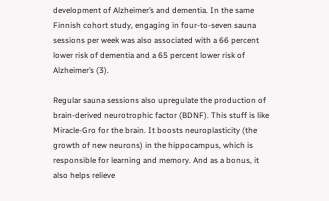development of Alzheimer’s and dementia. In the same Finnish cohort study, engaging in four-to-seven sauna sessions per week was also associated with a 66 percent lower risk of dementia and a 65 percent lower risk of Alzheimer’s (3).

Regular sauna sessions also upregulate the production of brain-derived neurotrophic factor (BDNF). This stuff is like Miracle-Gro for the brain. It boosts neuroplasticity (the growth of new neurons) in the hippocampus, which is responsible for learning and memory. And as a bonus, it also helps relieve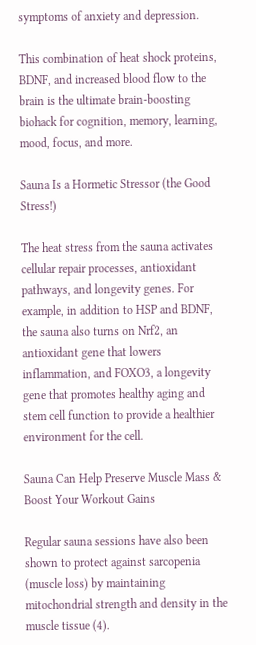symptoms of anxiety and depression.

This combination of heat shock proteins, BDNF, and increased blood flow to the brain is the ultimate brain-boosting biohack for cognition, memory, learning, mood, focus, and more.

Sauna Is a Hormetic Stressor (the Good Stress!)

The heat stress from the sauna activates cellular repair processes, antioxidant pathways, and longevity genes. For example, in addition to HSP and BDNF, the sauna also turns on Nrf2, an antioxidant gene that lowers inflammation, and FOXO3, a longevity gene that promotes healthy aging and stem cell function to provide a healthier environment for the cell.

Sauna Can Help Preserve Muscle Mass & Boost Your Workout Gains

Regular sauna sessions have also been shown to protect against sarcopenia (muscle loss) by maintaining mitochondrial strength and density in the muscle tissue (4).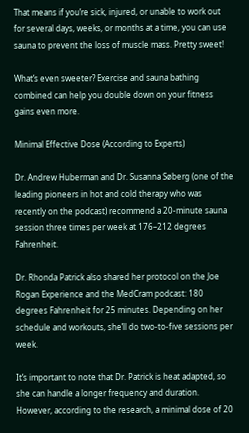That means if you’re sick, injured, or unable to work out for several days, weeks, or months at a time, you can use sauna to prevent the loss of muscle mass. Pretty sweet!

What’s even sweeter? Exercise and sauna bathing combined can help you double down on your fitness gains even more.

Minimal Effective Dose (According to Experts)

Dr. Andrew Huberman and Dr. Susanna Søberg (one of the leading pioneers in hot and cold therapy who was recently on the podcast) recommend a 20-minute sauna session three times per week at 176–212 degrees Fahrenheit.

Dr. Rhonda Patrick also shared her protocol on the Joe Rogan Experience and the MedCram podcast: 180 degrees Fahrenheit for 25 minutes. Depending on her schedule and workouts, she’ll do two-to-five sessions per week.

It’s important to note that Dr. Patrick is heat adapted, so she can handle a longer frequency and duration. However, according to the research, a minimal dose of 20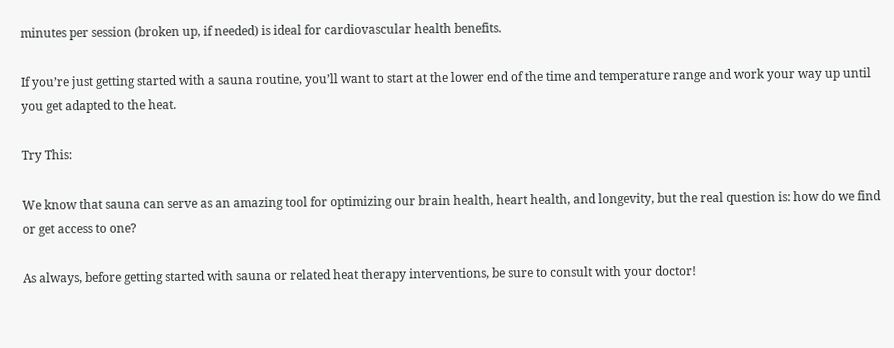minutes per session (broken up, if needed) is ideal for cardiovascular health benefits.

If you’re just getting started with a sauna routine, you’ll want to start at the lower end of the time and temperature range and work your way up until you get adapted to the heat.

Try This:

We know that sauna can serve as an amazing tool for optimizing our brain health, heart health, and longevity, but the real question is: how do we find or get access to one?

As always, before getting started with sauna or related heat therapy interventions, be sure to consult with your doctor!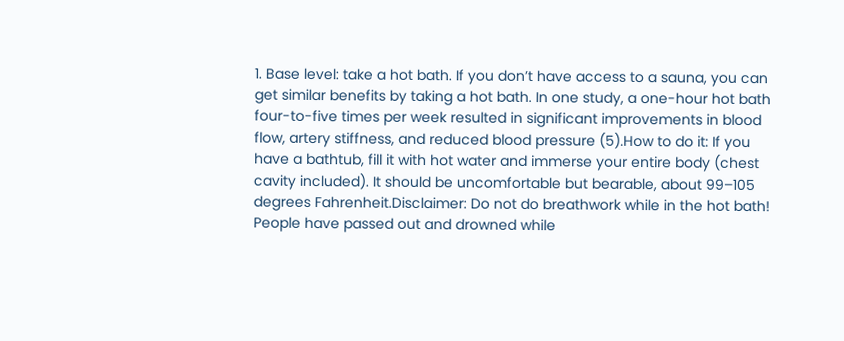1. Base level: take a hot bath. If you don’t have access to a sauna, you can get similar benefits by taking a hot bath. In one study, a one-hour hot bath four-to-five times per week resulted in significant improvements in blood flow, artery stiffness, and reduced blood pressure (5).How to do it: If you have a bathtub, fill it with hot water and immerse your entire body (chest cavity included). It should be uncomfortable but bearable, about 99–105 degrees Fahrenheit.Disclaimer: Do not do breathwork while in the hot bath! People have passed out and drowned while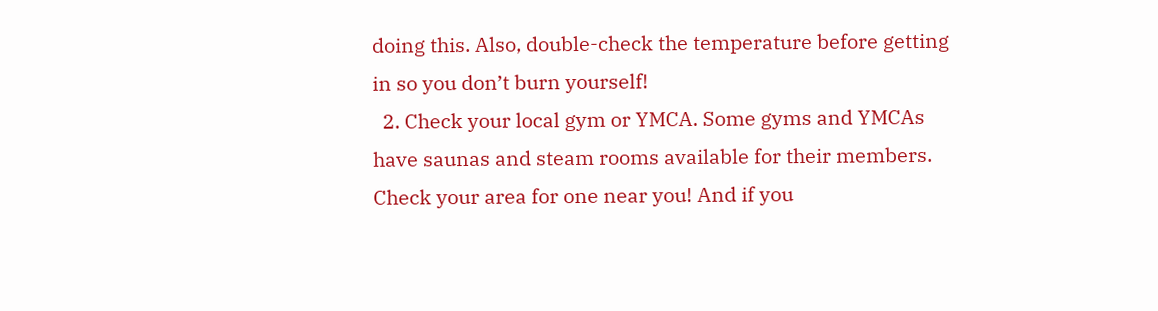doing this. Also, double-check the temperature before getting in so you don’t burn yourself!
  2. Check your local gym or YMCA. Some gyms and YMCAs have saunas and steam rooms available for their members. Check your area for one near you! And if you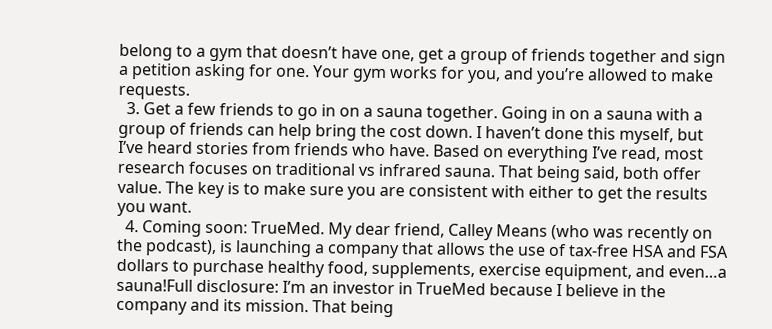belong to a gym that doesn’t have one, get a group of friends together and sign a petition asking for one. Your gym works for you, and you’re allowed to make requests.
  3. Get a few friends to go in on a sauna together. Going in on a sauna with a group of friends can help bring the cost down. I haven’t done this myself, but I’ve heard stories from friends who have. Based on everything I’ve read, most research focuses on traditional vs infrared sauna. That being said, both offer value. The key is to make sure you are consistent with either to get the results you want.
  4. Coming soon: TrueMed. My dear friend, Calley Means (who was recently on the podcast), is launching a company that allows the use of tax-free HSA and FSA dollars to purchase healthy food, supplements, exercise equipment, and even…a sauna!Full disclosure: I’m an investor in TrueMed because I believe in the company and its mission. That being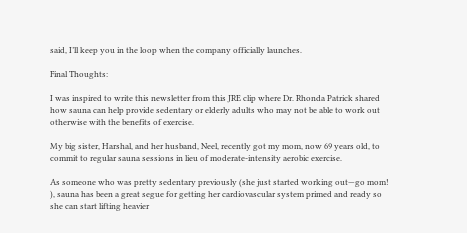said, I’ll keep you in the loop when the company officially launches.

Final Thoughts:

I was inspired to write this newsletter from this JRE clip where Dr. Rhonda Patrick shared how sauna can help provide sedentary or elderly adults who may not be able to work out otherwise with the benefits of exercise.

My big sister, Harshal, and her husband, Neel, recently got my mom, now 69 years old, to commit to regular sauna sessions in lieu of moderate-intensity aerobic exercise.

As someone who was pretty sedentary previously (she just started working out—go mom! ), sauna has been a great segue for getting her cardiovascular system primed and ready so she can start lifting heavier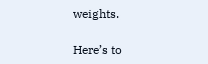weights.

Here’s to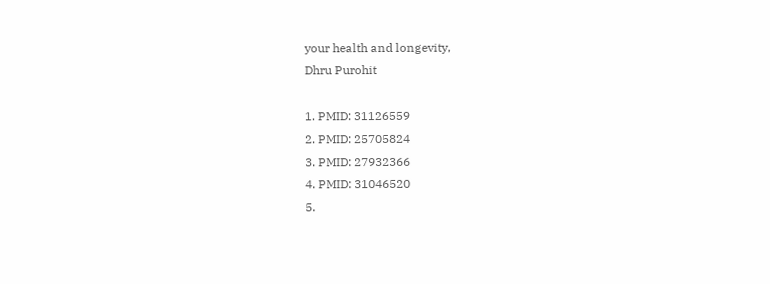your health and longevity,
Dhru Purohit

1. PMID: 31126559
2. PMID: 25705824
3. PMID: 27932366
4. PMID: 31046520
5.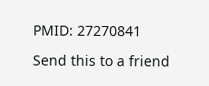PMID: 27270841

Send this to a friend